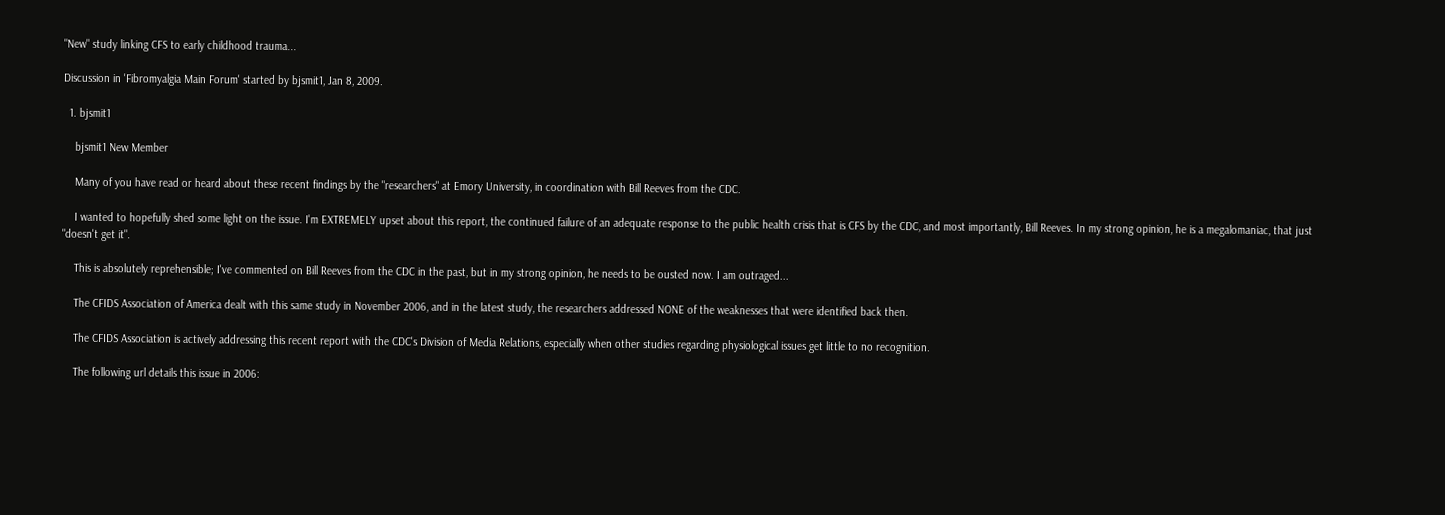"New" study linking CFS to early childhood trauma...

Discussion in 'Fibromyalgia Main Forum' started by bjsmit1, Jan 8, 2009.

  1. bjsmit1

    bjsmit1 New Member

    Many of you have read or heard about these recent findings by the "researchers" at Emory University, in coordination with Bill Reeves from the CDC.

    I wanted to hopefully shed some light on the issue. I'm EXTREMELY upset about this report, the continued failure of an adequate response to the public health crisis that is CFS by the CDC, and most importantly, Bill Reeves. In my strong opinion, he is a megalomaniac, that just "doesn't get it".

    This is absolutely reprehensible; I've commented on Bill Reeves from the CDC in the past, but in my strong opinion, he needs to be ousted now. I am outraged...

    The CFIDS Association of America dealt with this same study in November 2006, and in the latest study, the researchers addressed NONE of the weaknesses that were identified back then.

    The CFIDS Association is actively addressing this recent report with the CDC's Division of Media Relations, especially when other studies regarding physiological issues get little to no recognition.

    The following url details this issue in 2006: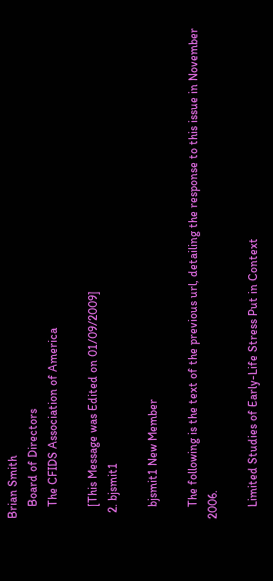Brian Smith
    Board of Directors
    The CFIDS Association of America

    [This Message was Edited on 01/09/2009]
  2. bjsmit1

    bjsmit1 New Member

    The following is the text of the previous url, detailing the response to this issue in November 2006.

    Limited Studies of Early-Life Stress Put in Context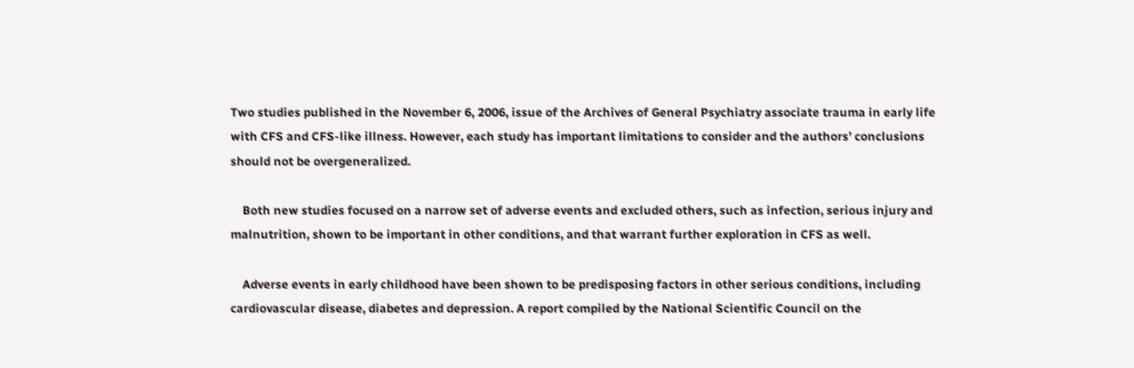Two studies published in the November 6, 2006, issue of the Archives of General Psychiatry associate trauma in early life with CFS and CFS-like illness. However, each study has important limitations to consider and the authors’ conclusions should not be overgeneralized.

    Both new studies focused on a narrow set of adverse events and excluded others, such as infection, serious injury and malnutrition, shown to be important in other conditions, and that warrant further exploration in CFS as well.

    Adverse events in early childhood have been shown to be predisposing factors in other serious conditions, including cardiovascular disease, diabetes and depression. A report compiled by the National Scientific Council on the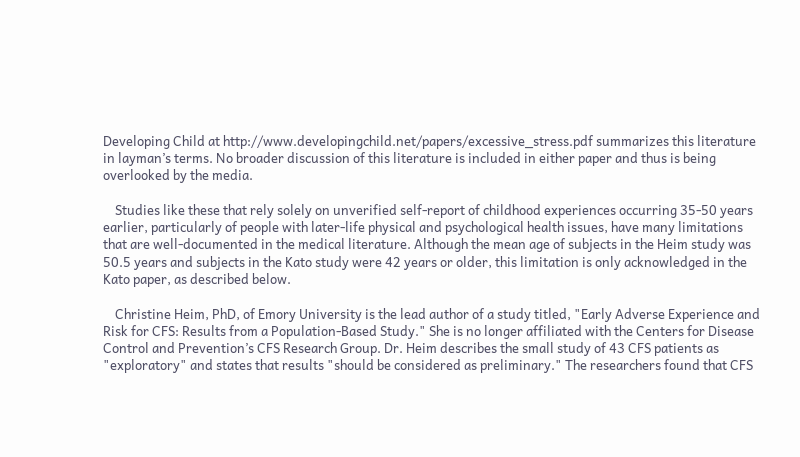Developing Child at http://www.developingchild.net/papers/excessive_stress.pdf summarizes this literature in layman’s terms. No broader discussion of this literature is included in either paper and thus is being overlooked by the media.

    Studies like these that rely solely on unverified self-report of childhood experiences occurring 35-50 years earlier, particularly of people with later-life physical and psychological health issues, have many limitations that are well-documented in the medical literature. Although the mean age of subjects in the Heim study was 50.5 years and subjects in the Kato study were 42 years or older, this limitation is only acknowledged in the Kato paper, as described below.

    Christine Heim, PhD, of Emory University is the lead author of a study titled, "Early Adverse Experience and Risk for CFS: Results from a Population-Based Study." She is no longer affiliated with the Centers for Disease Control and Prevention’s CFS Research Group. Dr. Heim describes the small study of 43 CFS patients as "exploratory" and states that results "should be considered as preliminary." The researchers found that CFS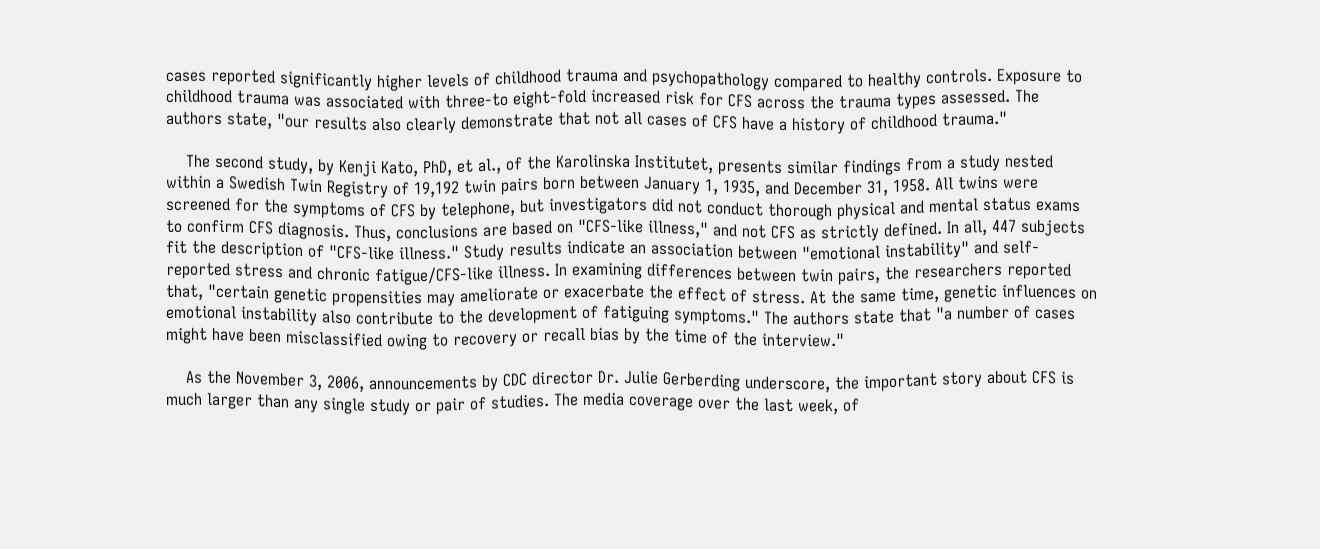cases reported significantly higher levels of childhood trauma and psychopathology compared to healthy controls. Exposure to childhood trauma was associated with three-to eight-fold increased risk for CFS across the trauma types assessed. The authors state, "our results also clearly demonstrate that not all cases of CFS have a history of childhood trauma."

    The second study, by Kenji Kato, PhD, et al., of the Karolinska Institutet, presents similar findings from a study nested within a Swedish Twin Registry of 19,192 twin pairs born between January 1, 1935, and December 31, 1958. All twins were screened for the symptoms of CFS by telephone, but investigators did not conduct thorough physical and mental status exams to confirm CFS diagnosis. Thus, conclusions are based on "CFS-like illness," and not CFS as strictly defined. In all, 447 subjects fit the description of "CFS-like illness." Study results indicate an association between "emotional instability" and self-reported stress and chronic fatigue/CFS-like illness. In examining differences between twin pairs, the researchers reported that, "certain genetic propensities may ameliorate or exacerbate the effect of stress. At the same time, genetic influences on emotional instability also contribute to the development of fatiguing symptoms." The authors state that "a number of cases might have been misclassified owing to recovery or recall bias by the time of the interview."

    As the November 3, 2006, announcements by CDC director Dr. Julie Gerberding underscore, the important story about CFS is much larger than any single study or pair of studies. The media coverage over the last week, of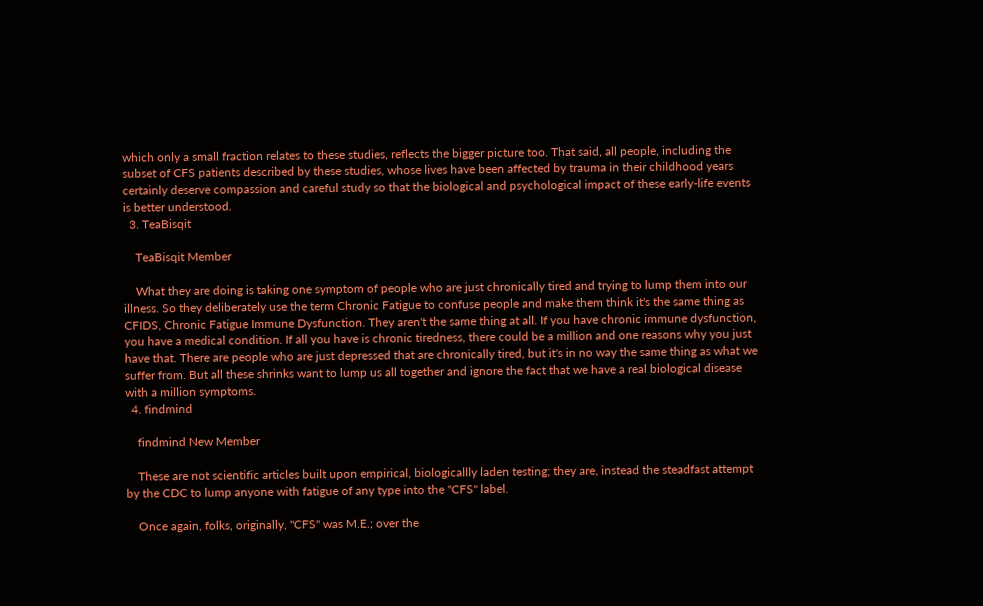which only a small fraction relates to these studies, reflects the bigger picture too. That said, all people, including the subset of CFS patients described by these studies, whose lives have been affected by trauma in their childhood years certainly deserve compassion and careful study so that the biological and psychological impact of these early-life events is better understood.
  3. TeaBisqit

    TeaBisqit Member

    What they are doing is taking one symptom of people who are just chronically tired and trying to lump them into our illness. So they deliberately use the term Chronic Fatigue to confuse people and make them think it's the same thing as CFIDS, Chronic Fatigue Immune Dysfunction. They aren't the same thing at all. If you have chronic immune dysfunction, you have a medical condition. If all you have is chronic tiredness, there could be a million and one reasons why you just have that. There are people who are just depressed that are chronically tired, but it's in no way the same thing as what we suffer from. But all these shrinks want to lump us all together and ignore the fact that we have a real biological disease with a million symptoms.
  4. findmind

    findmind New Member

    These are not scientific articles built upon empirical, biologicallly laden testing; they are, instead the steadfast attempt by the CDC to lump anyone with fatigue of any type into the "CFS" label.

    Once again, folks, originally, "CFS" was M.E.; over the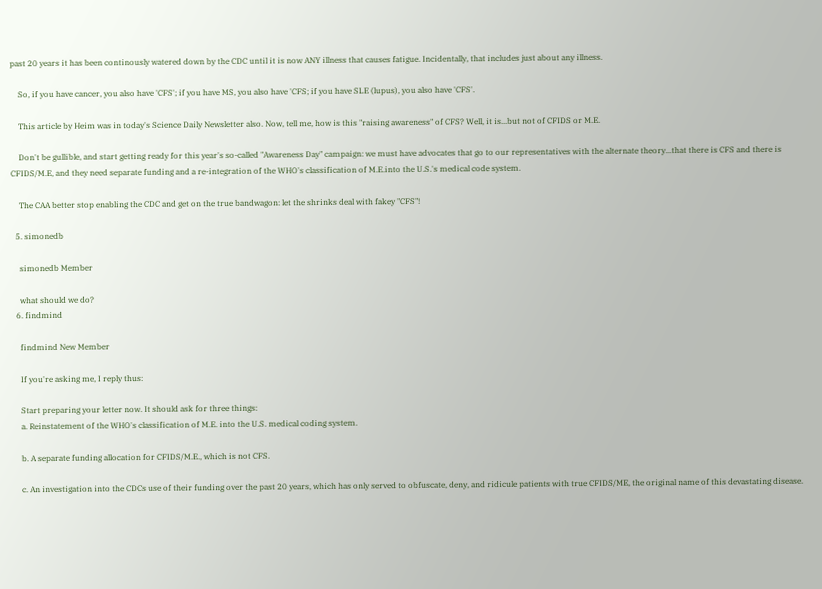past 20 years it has been continously watered down by the CDC until it is now ANY illness that causes fatigue. Incidentally, that includes just about any illness.

    So, if you have cancer, you also have 'CFS'; if you have MS, you also have 'CFS; if you have SLE (lupus), you also have 'CFS'.

    This article by Heim was in today's Science Daily Newsletter also. Now, tell me, how is this "raising awareness" of CFS? Well, it is...but not of CFIDS or M.E.

    Don't be gullible, and start getting ready for this year's so-called "Awareness Day" campaign: we must have advocates that go to our representatives with the alternate theory...that there is CFS and there is CFIDS/M.E, and they need separate funding and a re-integration of the WHO's classification of M.E.into the U.S.'s medical code system.

    The CAA better stop enabling the CDC and get on the true bandwagon: let the shrinks deal with fakey "CFS"!

  5. simonedb

    simonedb Member

    what should we do?
  6. findmind

    findmind New Member

    If you're asking me, I reply thus:

    Start preparing your letter now. It should ask for three things:
    a. Reinstatement of the WHO's classification of M.E. into the U.S. medical coding system.

    b. A separate funding allocation for CFIDS/M.E., which is not CFS.

    c. An investigation into the CDCs use of their funding over the past 20 years, which has only served to obfuscate, deny, and ridicule patients with true CFIDS/ME, the original name of this devastating disease.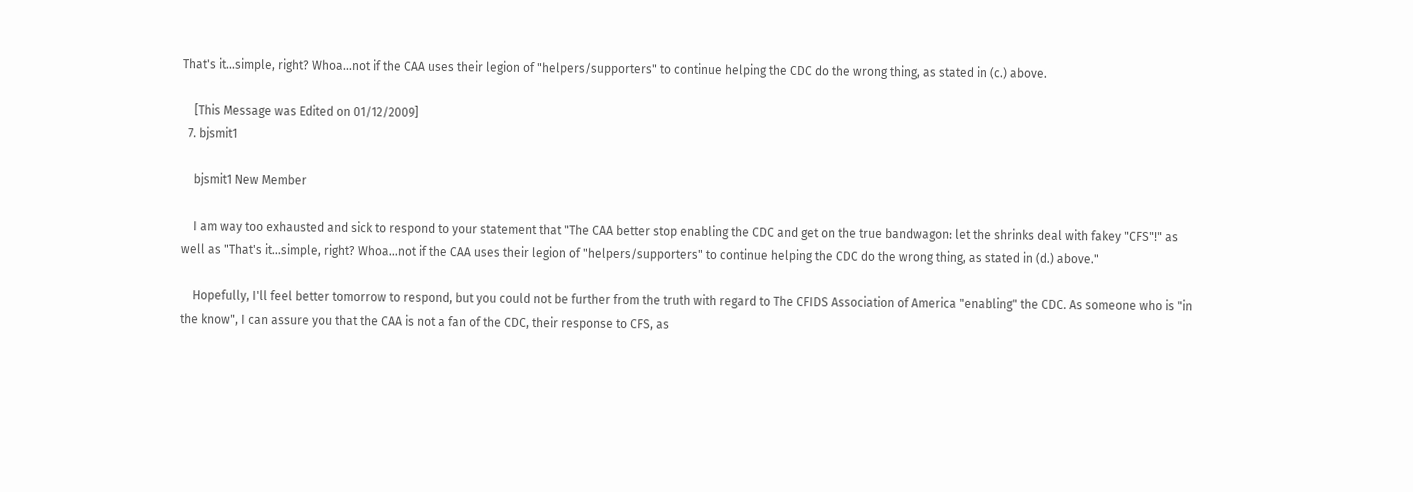That's it...simple, right? Whoa...not if the CAA uses their legion of "helpers/supporters" to continue helping the CDC do the wrong thing, as stated in (c.) above.

    [This Message was Edited on 01/12/2009]
  7. bjsmit1

    bjsmit1 New Member

    I am way too exhausted and sick to respond to your statement that "The CAA better stop enabling the CDC and get on the true bandwagon: let the shrinks deal with fakey "CFS"!" as well as "That's it...simple, right? Whoa...not if the CAA uses their legion of "helpers/supporters" to continue helping the CDC do the wrong thing, as stated in (d.) above."

    Hopefully, I'll feel better tomorrow to respond, but you could not be further from the truth with regard to The CFIDS Association of America "enabling" the CDC. As someone who is "in the know", I can assure you that the CAA is not a fan of the CDC, their response to CFS, as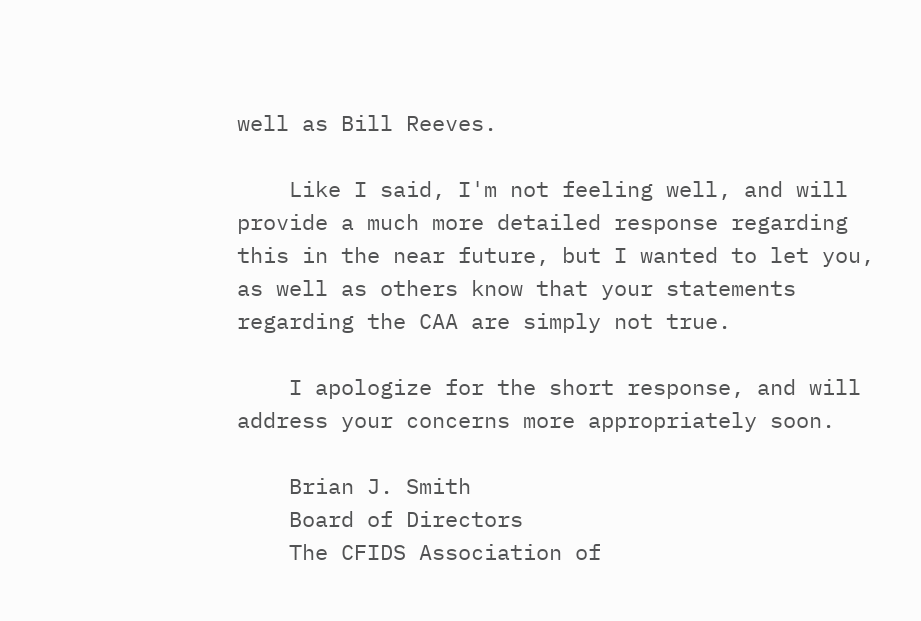well as Bill Reeves.

    Like I said, I'm not feeling well, and will provide a much more detailed response regarding this in the near future, but I wanted to let you, as well as others know that your statements regarding the CAA are simply not true.

    I apologize for the short response, and will address your concerns more appropriately soon.

    Brian J. Smith
    Board of Directors
    The CFIDS Association of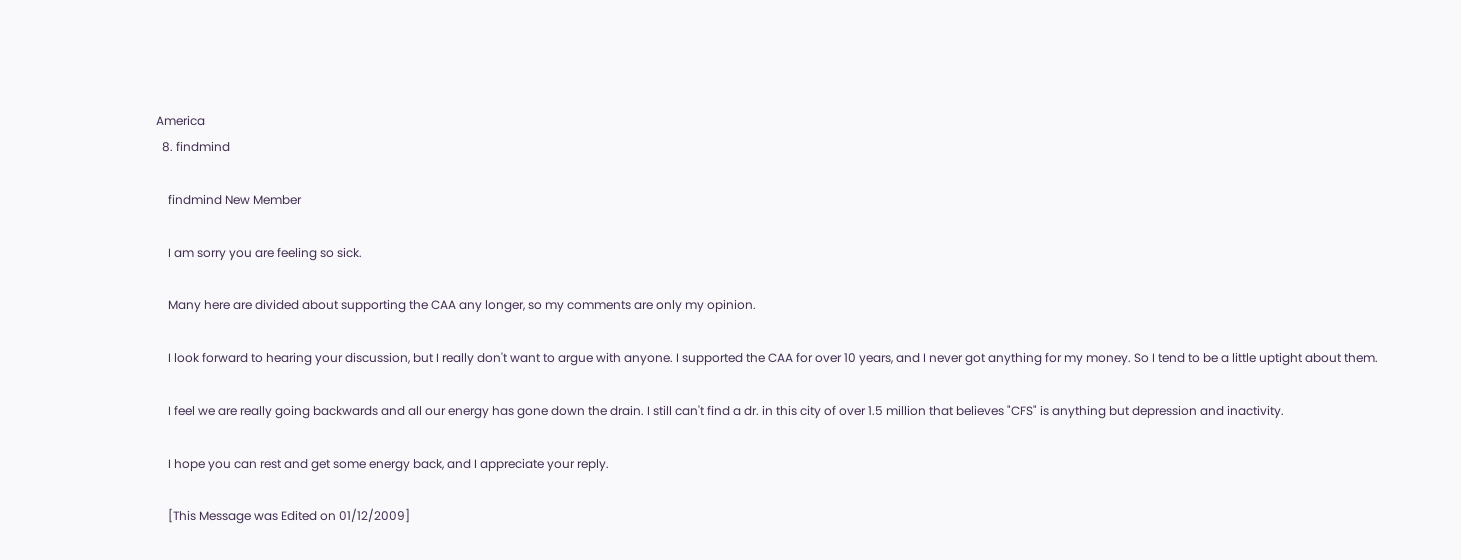America
  8. findmind

    findmind New Member

    I am sorry you are feeling so sick.

    Many here are divided about supporting the CAA any longer, so my comments are only my opinion.

    I look forward to hearing your discussion, but I really don't want to argue with anyone. I supported the CAA for over 10 years, and I never got anything for my money. So I tend to be a little uptight about them.

    I feel we are really going backwards and all our energy has gone down the drain. I still can't find a dr. in this city of over 1.5 million that believes "CFS" is anything but depression and inactivity.

    I hope you can rest and get some energy back, and I appreciate your reply.

    [This Message was Edited on 01/12/2009]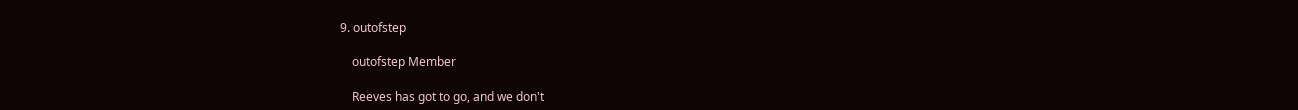9. outofstep

    outofstep Member

    Reeves has got to go, and we don't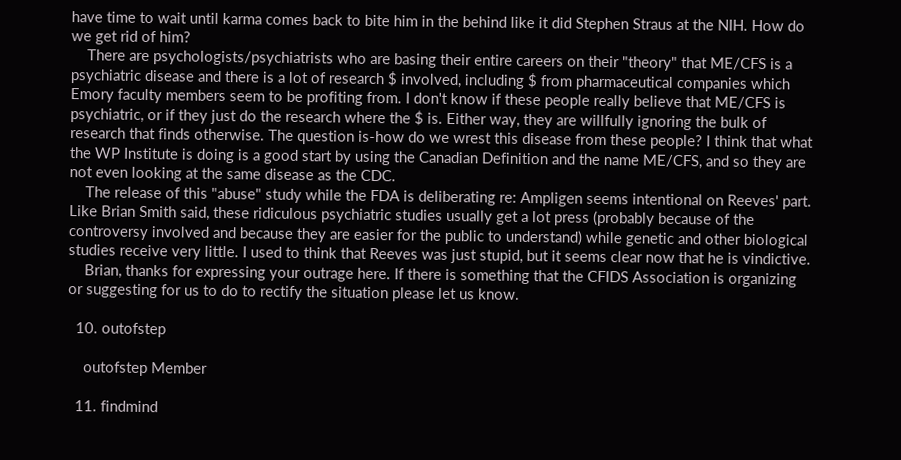have time to wait until karma comes back to bite him in the behind like it did Stephen Straus at the NIH. How do we get rid of him?
    There are psychologists/psychiatrists who are basing their entire careers on their "theory" that ME/CFS is a psychiatric disease and there is a lot of research $ involved, including $ from pharmaceutical companies which Emory faculty members seem to be profiting from. I don't know if these people really believe that ME/CFS is psychiatric, or if they just do the research where the $ is. Either way, they are willfully ignoring the bulk of research that finds otherwise. The question is-how do we wrest this disease from these people? I think that what the WP Institute is doing is a good start by using the Canadian Definition and the name ME/CFS, and so they are not even looking at the same disease as the CDC.
    The release of this "abuse" study while the FDA is deliberating re: Ampligen seems intentional on Reeves' part. Like Brian Smith said, these ridiculous psychiatric studies usually get a lot press (probably because of the controversy involved and because they are easier for the public to understand) while genetic and other biological studies receive very little. I used to think that Reeves was just stupid, but it seems clear now that he is vindictive.
    Brian, thanks for expressing your outrage here. If there is something that the CFIDS Association is organizing or suggesting for us to do to rectify the situation please let us know.

  10. outofstep

    outofstep Member

  11. findmind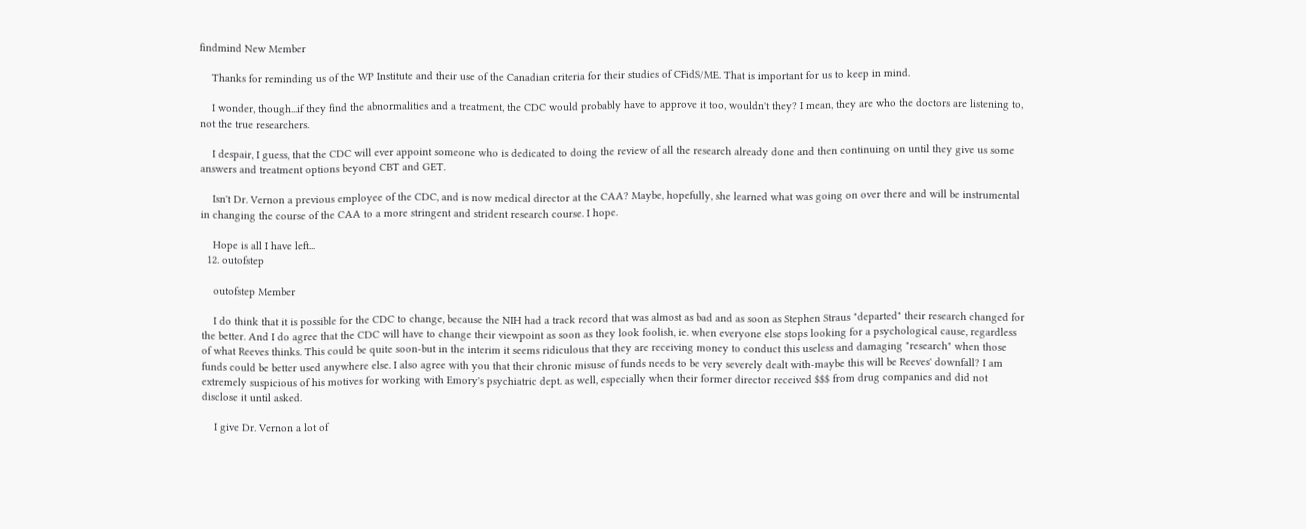findmind New Member

    Thanks for reminding us of the WP Institute and their use of the Canadian criteria for their studies of CFidS/ME. That is important for us to keep in mind.

    I wonder, though...if they find the abnormalities and a treatment, the CDC would probably have to approve it too, wouldn't they? I mean, they are who the doctors are listening to, not the true researchers.

    I despair, I guess, that the CDC will ever appoint someone who is dedicated to doing the review of all the research already done and then continuing on until they give us some answers and treatment options beyond CBT and GET.

    Isn't Dr. Vernon a previous employee of the CDC, and is now medical director at the CAA? Maybe, hopefully, she learned what was going on over there and will be instrumental in changing the course of the CAA to a more stringent and strident research course. I hope.

    Hope is all I have left...
  12. outofstep

    outofstep Member

    I do think that it is possible for the CDC to change, because the NIH had a track record that was almost as bad and as soon as Stephen Straus "departed" their research changed for the better. And I do agree that the CDC will have to change their viewpoint as soon as they look foolish, ie. when everyone else stops looking for a psychological cause, regardless of what Reeves thinks. This could be quite soon-but in the interim it seems ridiculous that they are receiving money to conduct this useless and damaging "research" when those funds could be better used anywhere else. I also agree with you that their chronic misuse of funds needs to be very severely dealt with-maybe this will be Reeves' downfall? I am extremely suspicious of his motives for working with Emory's psychiatric dept. as well, especially when their former director received $$$ from drug companies and did not disclose it until asked.

    I give Dr. Vernon a lot of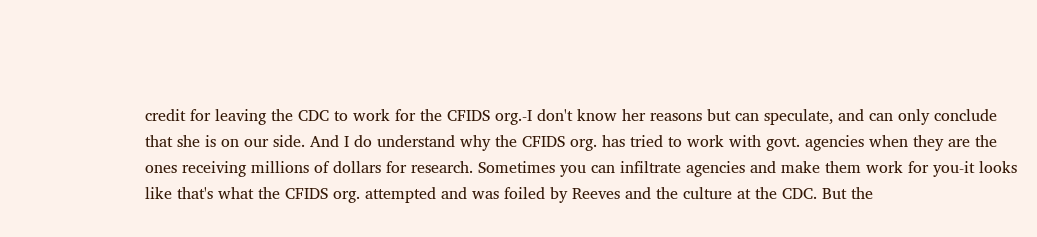credit for leaving the CDC to work for the CFIDS org.-I don't know her reasons but can speculate, and can only conclude that she is on our side. And I do understand why the CFIDS org. has tried to work with govt. agencies when they are the ones receiving millions of dollars for research. Sometimes you can infiltrate agencies and make them work for you-it looks like that's what the CFIDS org. attempted and was foiled by Reeves and the culture at the CDC. But the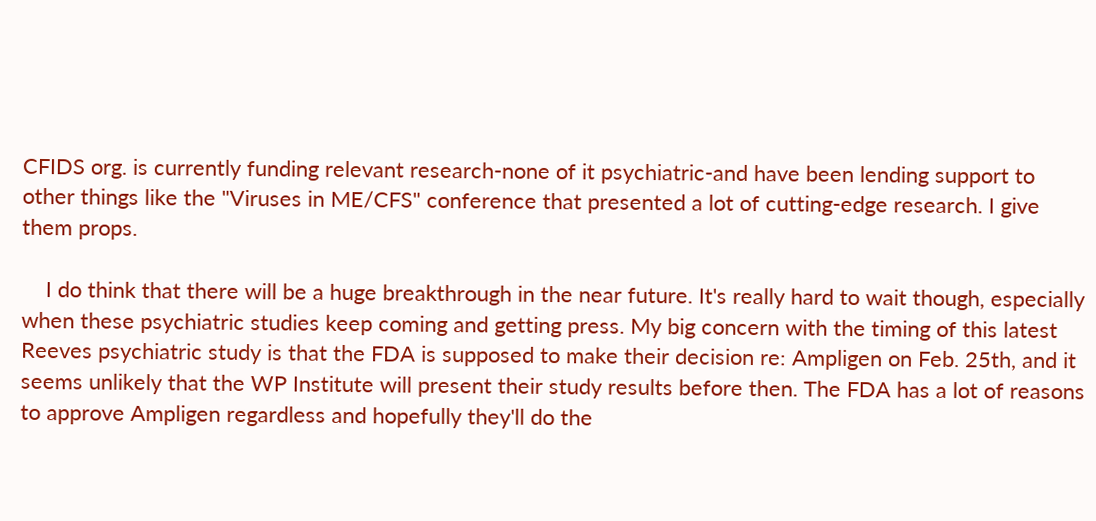CFIDS org. is currently funding relevant research-none of it psychiatric-and have been lending support to other things like the "Viruses in ME/CFS" conference that presented a lot of cutting-edge research. I give them props.

    I do think that there will be a huge breakthrough in the near future. It's really hard to wait though, especially when these psychiatric studies keep coming and getting press. My big concern with the timing of this latest Reeves psychiatric study is that the FDA is supposed to make their decision re: Ampligen on Feb. 25th, and it seems unlikely that the WP Institute will present their study results before then. The FDA has a lot of reasons to approve Ampligen regardless and hopefully they'll do the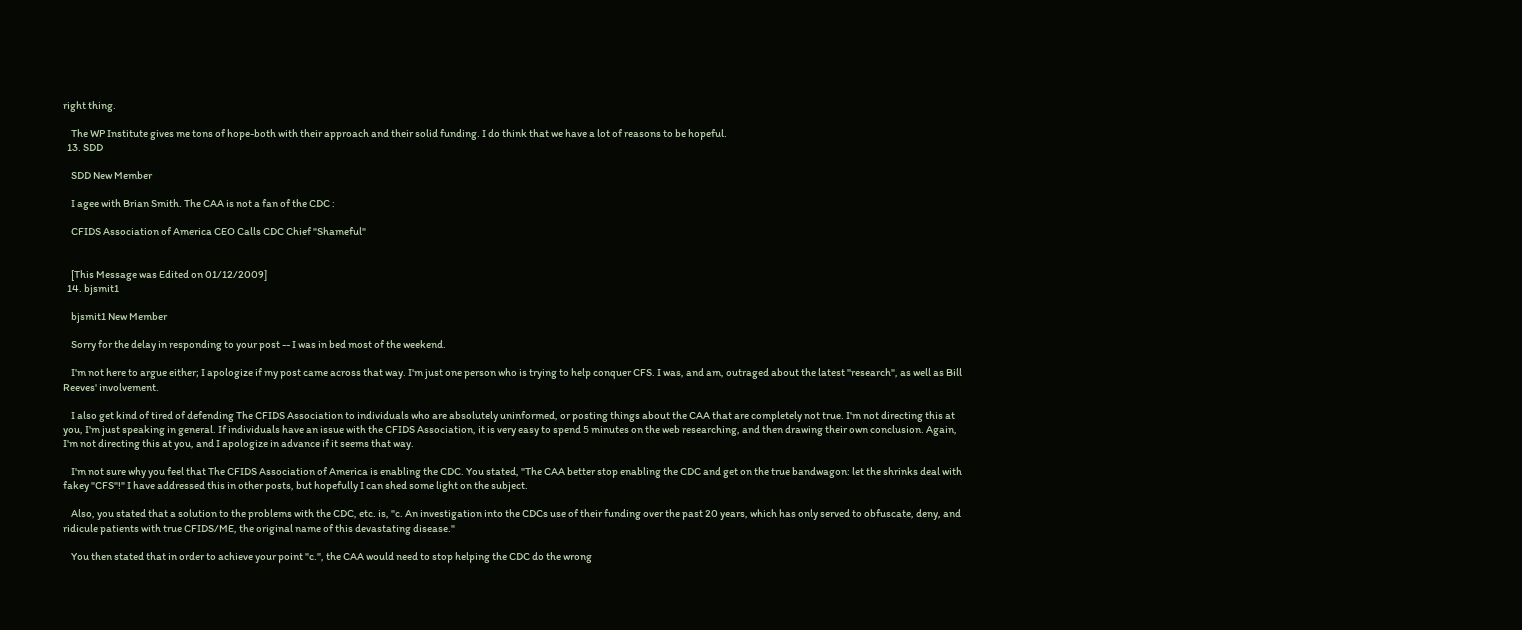right thing.

    The WP Institute gives me tons of hope-both with their approach and their solid funding. I do think that we have a lot of reasons to be hopeful.
  13. SDD

    SDD New Member

    I agee with Brian Smith. The CAA is not a fan of the CDC :

    CFIDS Association of America CEO Calls CDC Chief "Shameful"


    [This Message was Edited on 01/12/2009]
  14. bjsmit1

    bjsmit1 New Member

    Sorry for the delay in responding to your post -- I was in bed most of the weekend.

    I'm not here to argue either; I apologize if my post came across that way. I'm just one person who is trying to help conquer CFS. I was, and am, outraged about the latest "research", as well as Bill Reeves' involvement.

    I also get kind of tired of defending The CFIDS Association to individuals who are absolutely uninformed, or posting things about the CAA that are completely not true. I'm not directing this at you, I'm just speaking in general. If individuals have an issue with the CFIDS Association, it is very easy to spend 5 minutes on the web researching, and then drawing their own conclusion. Again, I'm not directing this at you, and I apologize in advance if it seems that way.

    I'm not sure why you feel that The CFIDS Association of America is enabling the CDC. You stated, "The CAA better stop enabling the CDC and get on the true bandwagon: let the shrinks deal with fakey "CFS"!" I have addressed this in other posts, but hopefully I can shed some light on the subject.

    Also, you stated that a solution to the problems with the CDC, etc. is, "c. An investigation into the CDCs use of their funding over the past 20 years, which has only served to obfuscate, deny, and ridicule patients with true CFIDS/ME, the original name of this devastating disease."

    You then stated that in order to achieve your point "c.", the CAA would need to stop helping the CDC do the wrong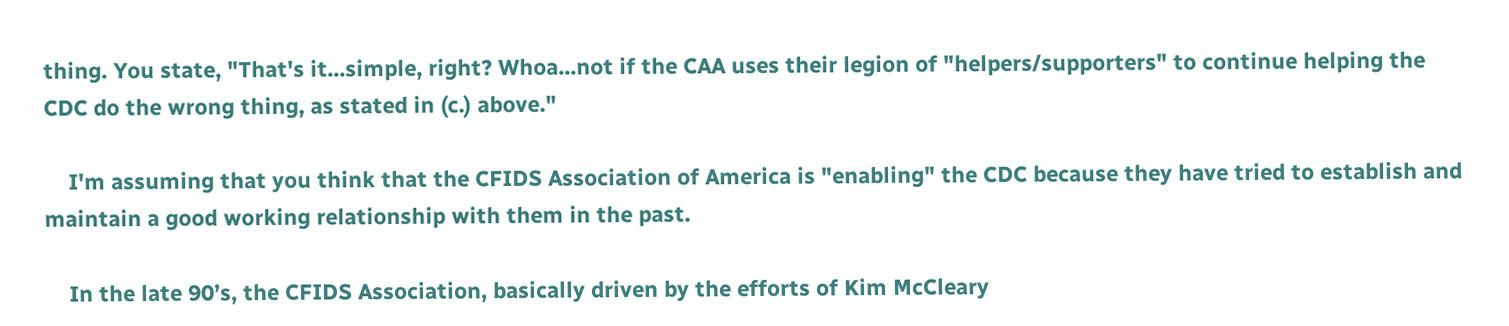thing. You state, "That's it...simple, right? Whoa...not if the CAA uses their legion of "helpers/supporters" to continue helping the CDC do the wrong thing, as stated in (c.) above."

    I'm assuming that you think that the CFIDS Association of America is "enabling" the CDC because they have tried to establish and maintain a good working relationship with them in the past.

    In the late 90’s, the CFIDS Association, basically driven by the efforts of Kim McCleary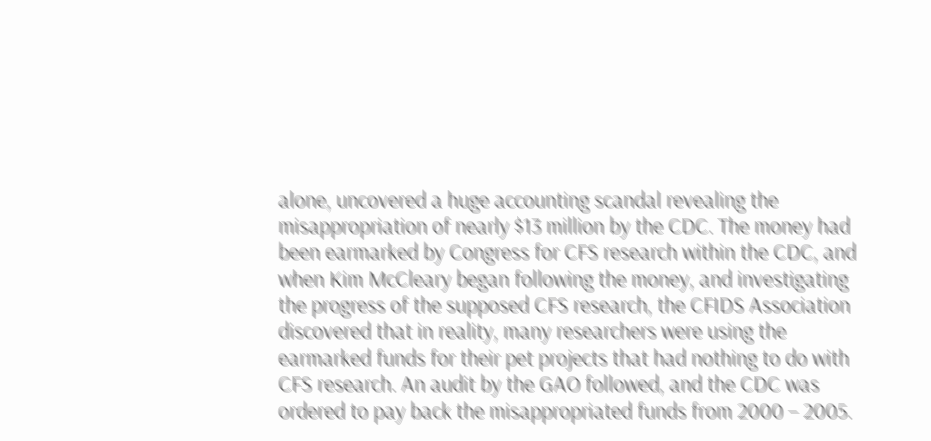alone, uncovered a huge accounting scandal revealing the misappropriation of nearly $13 million by the CDC. The money had been earmarked by Congress for CFS research within the CDC, and when Kim McCleary began following the money, and investigating the progress of the supposed CFS research, the CFIDS Association discovered that in reality, many researchers were using the earmarked funds for their pet projects that had nothing to do with CFS research. An audit by the GAO followed, and the CDC was ordered to pay back the misappropriated funds from 2000 – 2005.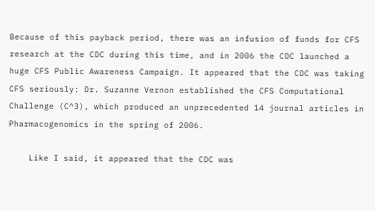Because of this payback period, there was an infusion of funds for CFS research at the CDC during this time, and in 2006 the CDC launched a huge CFS Public Awareness Campaign. It appeared that the CDC was taking CFS seriously: Dr. Suzanne Vernon established the CFS Computational Challenge (C^3), which produced an unprecedented 14 journal articles in Pharmacogenomics in the spring of 2006.

    Like I said, it appeared that the CDC was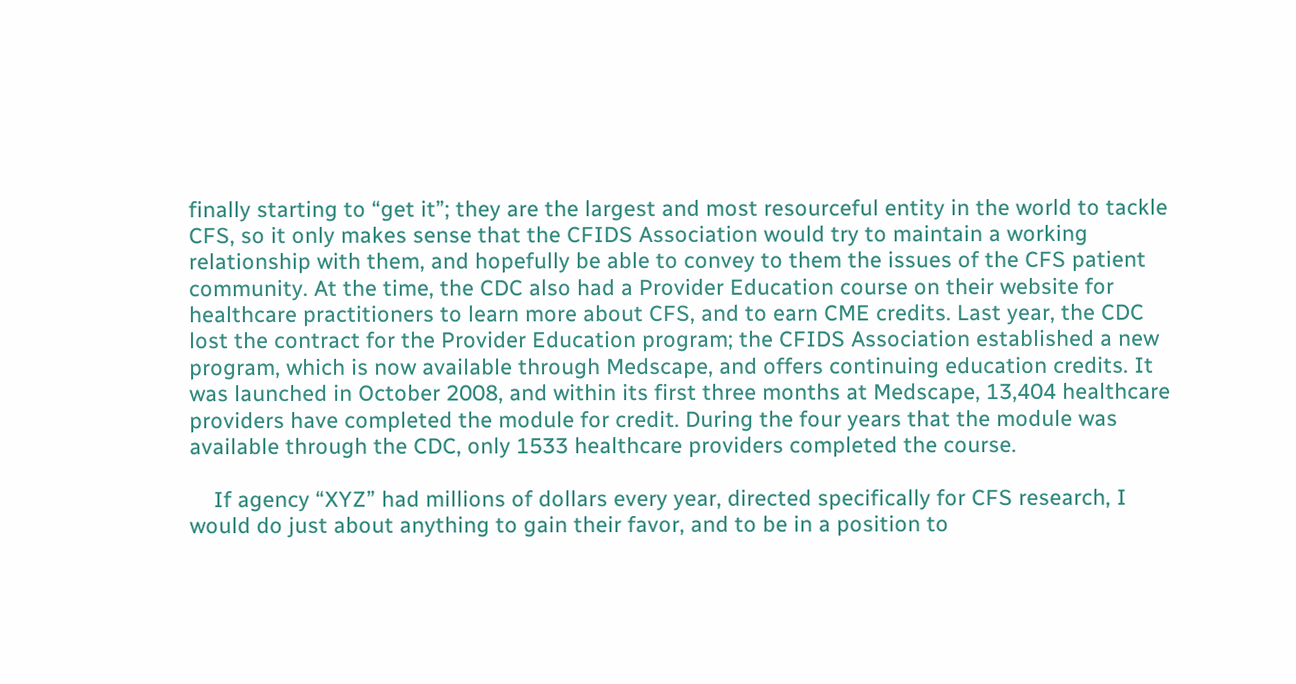finally starting to “get it”; they are the largest and most resourceful entity in the world to tackle CFS, so it only makes sense that the CFIDS Association would try to maintain a working relationship with them, and hopefully be able to convey to them the issues of the CFS patient community. At the time, the CDC also had a Provider Education course on their website for healthcare practitioners to learn more about CFS, and to earn CME credits. Last year, the CDC lost the contract for the Provider Education program; the CFIDS Association established a new program, which is now available through Medscape, and offers continuing education credits. It was launched in October 2008, and within its first three months at Medscape, 13,404 healthcare providers have completed the module for credit. During the four years that the module was available through the CDC, only 1533 healthcare providers completed the course.

    If agency “XYZ” had millions of dollars every year, directed specifically for CFS research, I would do just about anything to gain their favor, and to be in a position to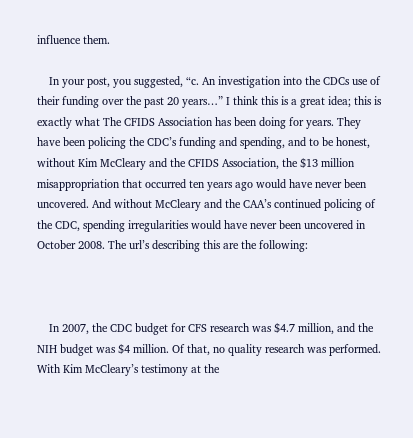influence them.

    In your post, you suggested, “c. An investigation into the CDCs use of their funding over the past 20 years…” I think this is a great idea; this is exactly what The CFIDS Association has been doing for years. They have been policing the CDC’s funding and spending, and to be honest, without Kim McCleary and the CFIDS Association, the $13 million misappropriation that occurred ten years ago would have never been uncovered. And without McCleary and the CAA’s continued policing of the CDC, spending irregularities would have never been uncovered in October 2008. The url’s describing this are the following:



    In 2007, the CDC budget for CFS research was $4.7 million, and the NIH budget was $4 million. Of that, no quality research was performed. With Kim McCleary’s testimony at the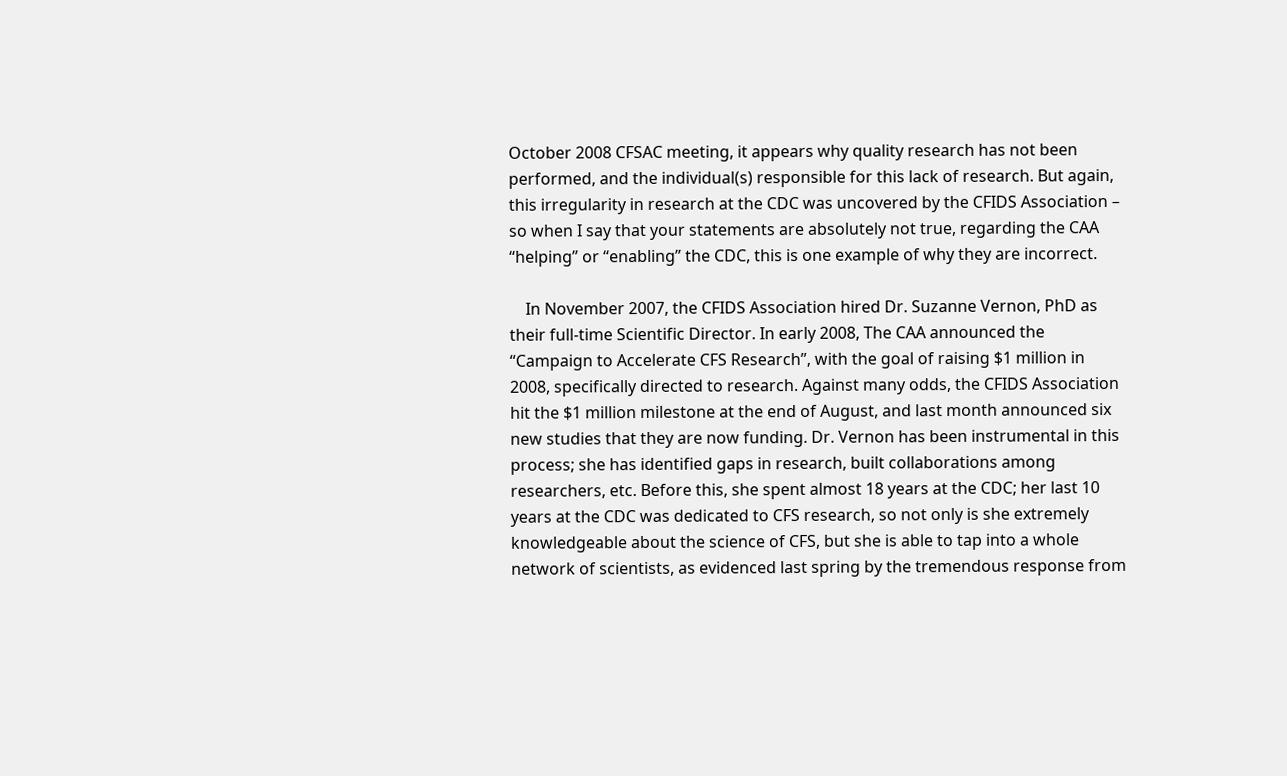October 2008 CFSAC meeting, it appears why quality research has not been performed, and the individual(s) responsible for this lack of research. But again, this irregularity in research at the CDC was uncovered by the CFIDS Association – so when I say that your statements are absolutely not true, regarding the CAA “helping” or “enabling” the CDC, this is one example of why they are incorrect.

    In November 2007, the CFIDS Association hired Dr. Suzanne Vernon, PhD as their full-time Scientific Director. In early 2008, The CAA announced the “Campaign to Accelerate CFS Research”, with the goal of raising $1 million in 2008, specifically directed to research. Against many odds, the CFIDS Association hit the $1 million milestone at the end of August, and last month announced six new studies that they are now funding. Dr. Vernon has been instrumental in this process; she has identified gaps in research, built collaborations among researchers, etc. Before this, she spent almost 18 years at the CDC; her last 10 years at the CDC was dedicated to CFS research, so not only is she extremely knowledgeable about the science of CFS, but she is able to tap into a whole network of scientists, as evidenced last spring by the tremendous response from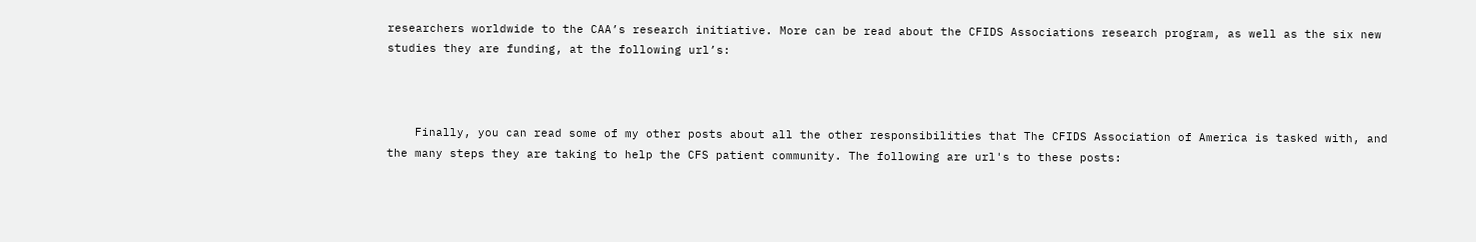researchers worldwide to the CAA’s research initiative. More can be read about the CFIDS Associations research program, as well as the six new studies they are funding, at the following url’s:



    Finally, you can read some of my other posts about all the other responsibilities that The CFIDS Association of America is tasked with, and the many steps they are taking to help the CFS patient community. The following are url's to these posts: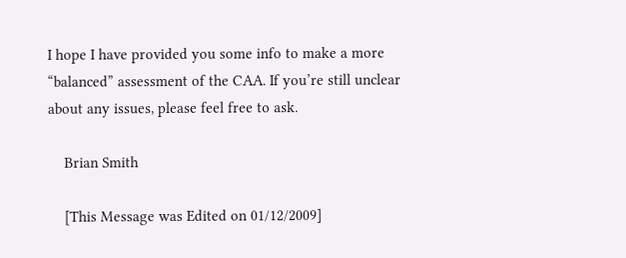I hope I have provided you some info to make a more “balanced” assessment of the CAA. If you’re still unclear about any issues, please feel free to ask.

    Brian Smith

    [This Message was Edited on 01/12/2009]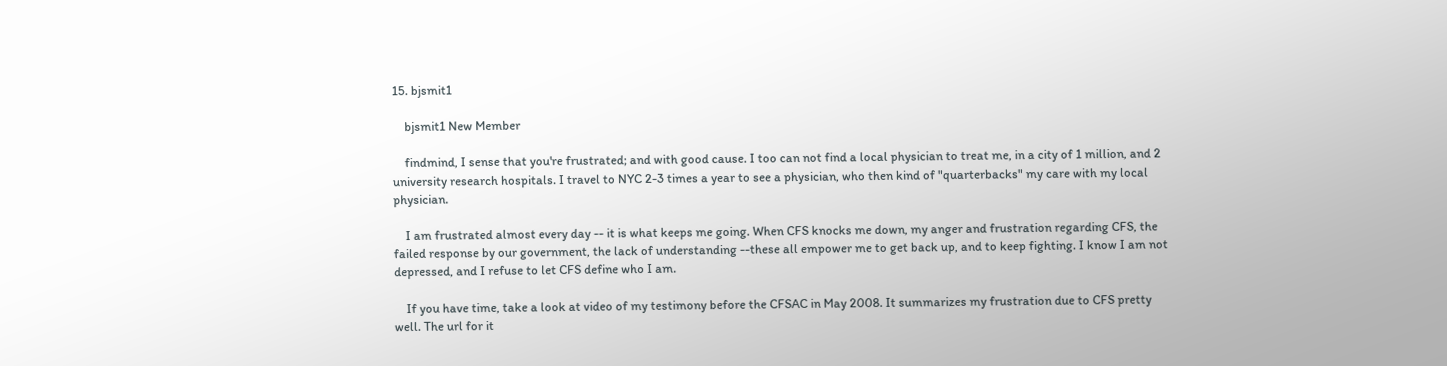15. bjsmit1

    bjsmit1 New Member

    findmind, I sense that you're frustrated; and with good cause. I too can not find a local physician to treat me, in a city of 1 million, and 2 university research hospitals. I travel to NYC 2-3 times a year to see a physician, who then kind of "quarterbacks" my care with my local physician.

    I am frustrated almost every day -- it is what keeps me going. When CFS knocks me down, my anger and frustration regarding CFS, the failed response by our government, the lack of understanding --these all empower me to get back up, and to keep fighting. I know I am not depressed, and I refuse to let CFS define who I am.

    If you have time, take a look at video of my testimony before the CFSAC in May 2008. It summarizes my frustration due to CFS pretty well. The url for it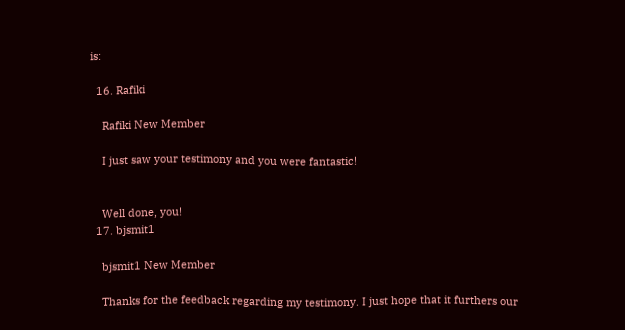is:

  16. Rafiki

    Rafiki New Member

    I just saw your testimony and you were fantastic!


    Well done, you!
  17. bjsmit1

    bjsmit1 New Member

    Thanks for the feedback regarding my testimony. I just hope that it furthers our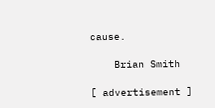cause.

    Brian Smith

[ advertisement ]